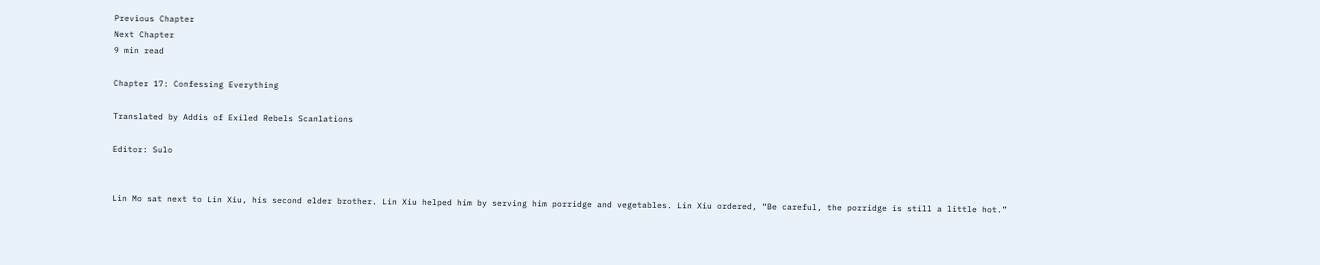Previous Chapter
Next Chapter
9 min read

Chapter 17: Confessing Everything

Translated by Addis of Exiled Rebels Scanlations

Editor: Sulo


Lin Mo sat next to Lin Xiu, his second elder brother. Lin Xiu helped him by serving him porridge and vegetables. Lin Xiu ordered, “Be careful, the porridge is still a little hot.”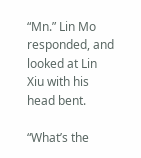“Mn.” Lin Mo responded, and looked at Lin Xiu with his head bent.

“What’s the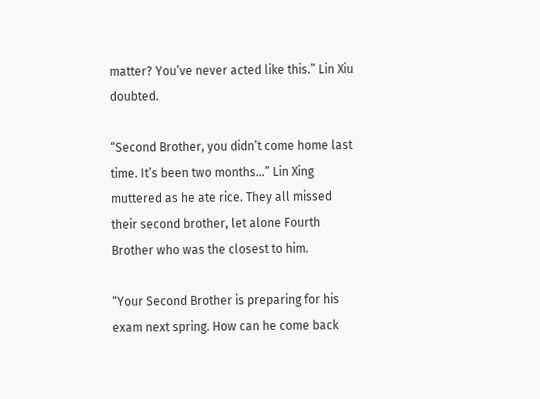matter? You’ve never acted like this.” Lin Xiu doubted.

“Second Brother, you didn’t come home last time. It’s been two months…” Lin Xing muttered as he ate rice. They all missed their second brother, let alone Fourth Brother who was the closest to him.

“Your Second Brother is preparing for his exam next spring. How can he come back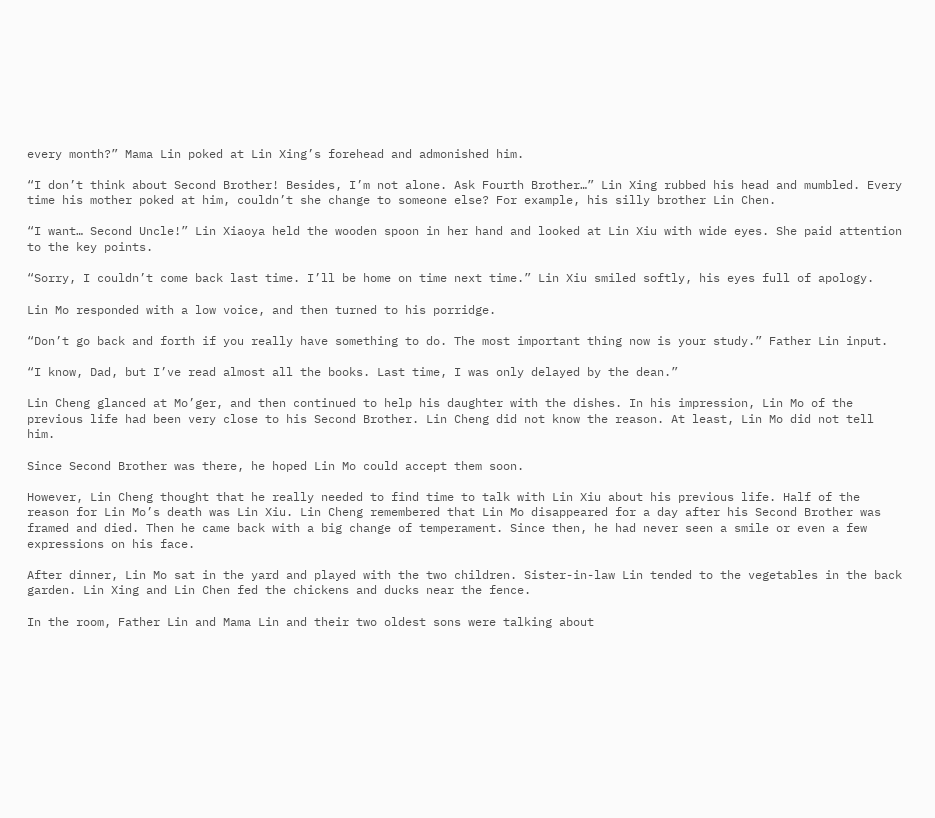every month?” Mama Lin poked at Lin Xing’s forehead and admonished him.

“I don’t think about Second Brother! Besides, I’m not alone. Ask Fourth Brother…” Lin Xing rubbed his head and mumbled. Every time his mother poked at him, couldn’t she change to someone else? For example, his silly brother Lin Chen.

“I want… Second Uncle!” Lin Xiaoya held the wooden spoon in her hand and looked at Lin Xiu with wide eyes. She paid attention to the key points.

“Sorry, I couldn’t come back last time. I’ll be home on time next time.” Lin Xiu smiled softly, his eyes full of apology.

Lin Mo responded with a low voice, and then turned to his porridge.

“Don’t go back and forth if you really have something to do. The most important thing now is your study.” Father Lin input.

“I know, Dad, but I’ve read almost all the books. Last time, I was only delayed by the dean.”

Lin Cheng glanced at Mo’ger, and then continued to help his daughter with the dishes. In his impression, Lin Mo of the previous life had been very close to his Second Brother. Lin Cheng did not know the reason. At least, Lin Mo did not tell him.

Since Second Brother was there, he hoped Lin Mo could accept them soon.

However, Lin Cheng thought that he really needed to find time to talk with Lin Xiu about his previous life. Half of the reason for Lin Mo’s death was Lin Xiu. Lin Cheng remembered that Lin Mo disappeared for a day after his Second Brother was framed and died. Then he came back with a big change of temperament. Since then, he had never seen a smile or even a few expressions on his face.

After dinner, Lin Mo sat in the yard and played with the two children. Sister-in-law Lin tended to the vegetables in the back garden. Lin Xing and Lin Chen fed the chickens and ducks near the fence.

In the room, Father Lin and Mama Lin and their two oldest sons were talking about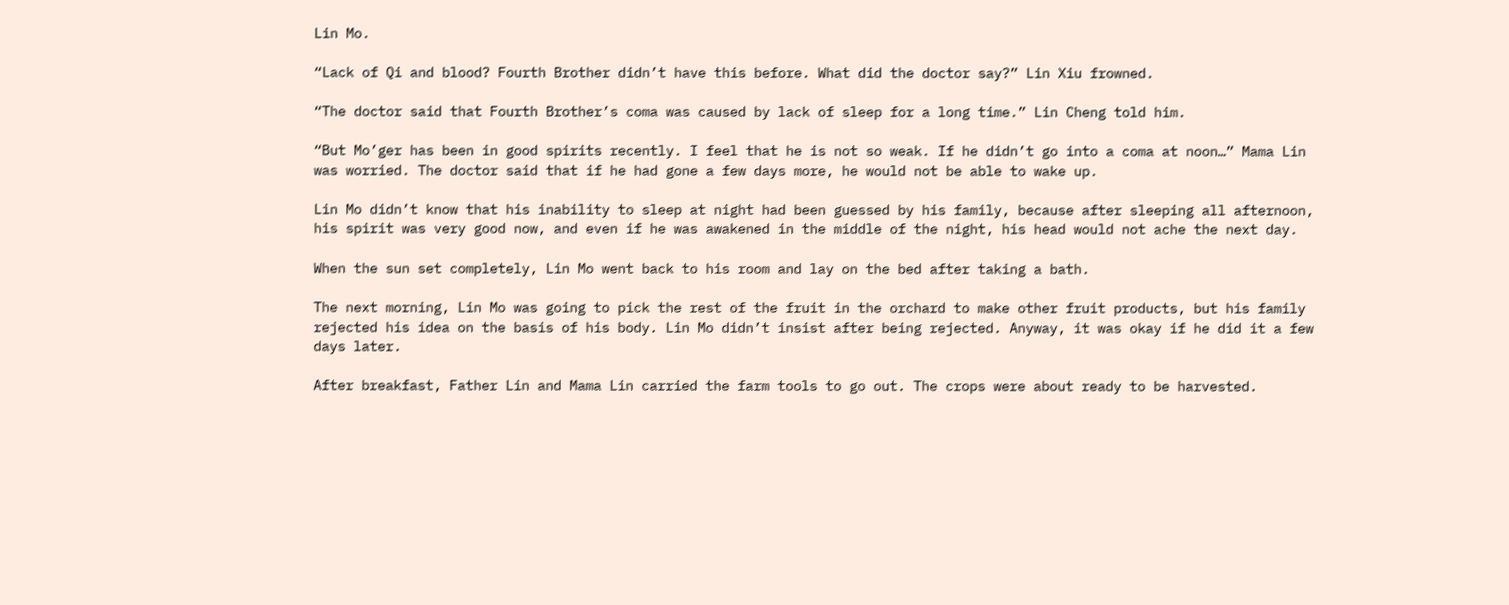Lin Mo.

“Lack of Qi and blood? Fourth Brother didn’t have this before. What did the doctor say?” Lin Xiu frowned.

“The doctor said that Fourth Brother’s coma was caused by lack of sleep for a long time.” Lin Cheng told him.

“But Mo’ger has been in good spirits recently. I feel that he is not so weak. If he didn’t go into a coma at noon…” Mama Lin was worried. The doctor said that if he had gone a few days more, he would not be able to wake up.

Lin Mo didn’t know that his inability to sleep at night had been guessed by his family, because after sleeping all afternoon, his spirit was very good now, and even if he was awakened in the middle of the night, his head would not ache the next day.

When the sun set completely, Lin Mo went back to his room and lay on the bed after taking a bath.

The next morning, Lin Mo was going to pick the rest of the fruit in the orchard to make other fruit products, but his family rejected his idea on the basis of his body. Lin Mo didn’t insist after being rejected. Anyway, it was okay if he did it a few days later.

After breakfast, Father Lin and Mama Lin carried the farm tools to go out. The crops were about ready to be harvested.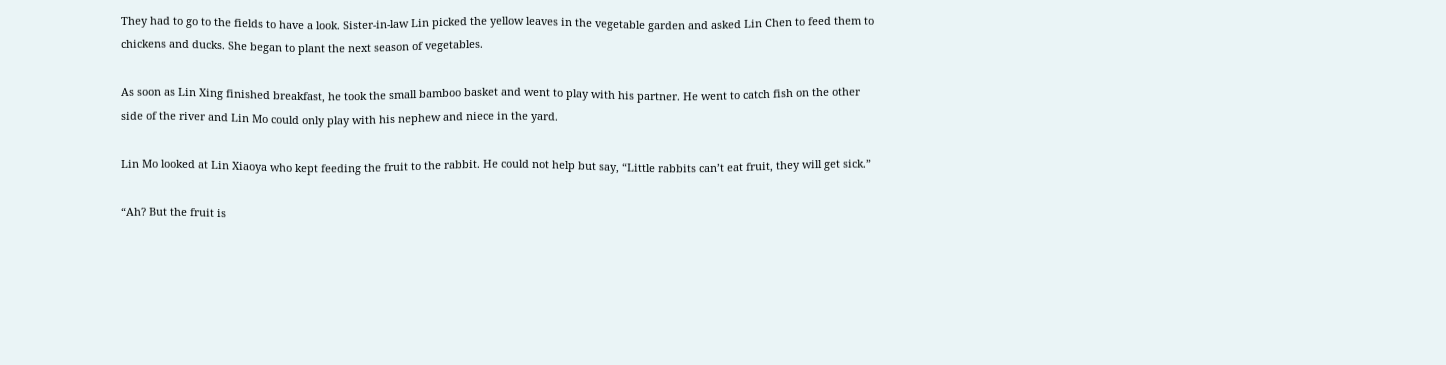They had to go to the fields to have a look. Sister-in-law Lin picked the yellow leaves in the vegetable garden and asked Lin Chen to feed them to chickens and ducks. She began to plant the next season of vegetables.

As soon as Lin Xing finished breakfast, he took the small bamboo basket and went to play with his partner. He went to catch fish on the other side of the river and Lin Mo could only play with his nephew and niece in the yard.

Lin Mo looked at Lin Xiaoya who kept feeding the fruit to the rabbit. He could not help but say, “Little rabbits can’t eat fruit, they will get sick.”

“Ah? But the fruit is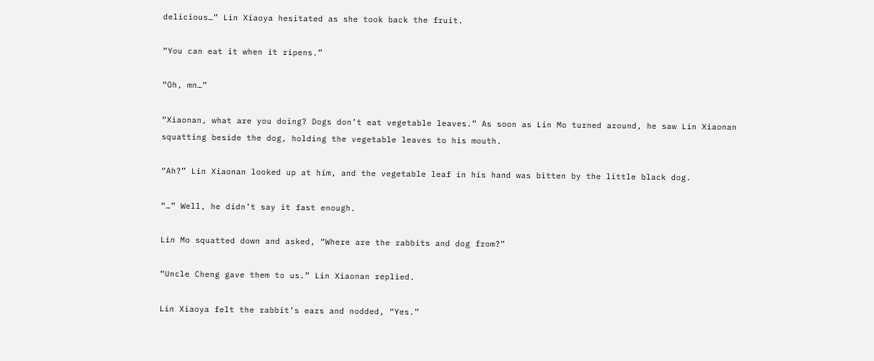delicious…” Lin Xiaoya hesitated as she took back the fruit.

“You can eat it when it ripens.”

“Oh, mn…”

“Xiaonan, what are you doing? Dogs don’t eat vegetable leaves.” As soon as Lin Mo turned around, he saw Lin Xiaonan squatting beside the dog, holding the vegetable leaves to his mouth.

“Ah?” Lin Xiaonan looked up at him, and the vegetable leaf in his hand was bitten by the little black dog.

“…” Well, he didn’t say it fast enough.

Lin Mo squatted down and asked, “Where are the rabbits and dog from?”

“Uncle Cheng gave them to us.” Lin Xiaonan replied.

Lin Xiaoya felt the rabbit’s ears and nodded, “Yes.”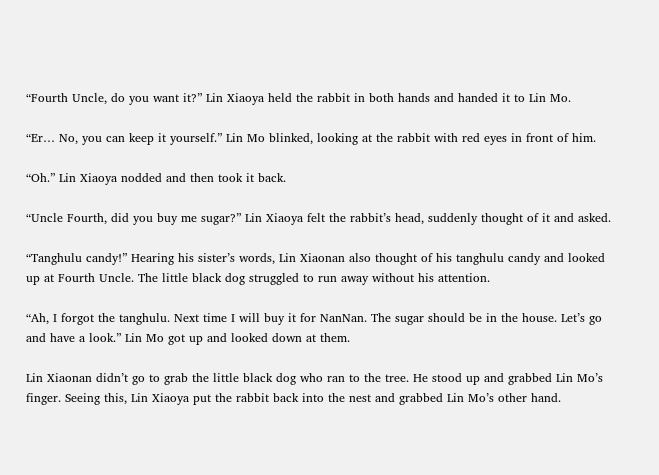“Fourth Uncle, do you want it?” Lin Xiaoya held the rabbit in both hands and handed it to Lin Mo.

“Er… No, you can keep it yourself.” Lin Mo blinked, looking at the rabbit with red eyes in front of him.

“Oh.” Lin Xiaoya nodded and then took it back.

“Uncle Fourth, did you buy me sugar?” Lin Xiaoya felt the rabbit’s head, suddenly thought of it and asked.

“Tanghulu candy!” Hearing his sister’s words, Lin Xiaonan also thought of his tanghulu candy and looked up at Fourth Uncle. The little black dog struggled to run away without his attention.

“Ah, I forgot the tanghulu. Next time I will buy it for NanNan. The sugar should be in the house. Let’s go and have a look.” Lin Mo got up and looked down at them.

Lin Xiaonan didn’t go to grab the little black dog who ran to the tree. He stood up and grabbed Lin Mo’s finger. Seeing this, Lin Xiaoya put the rabbit back into the nest and grabbed Lin Mo’s other hand.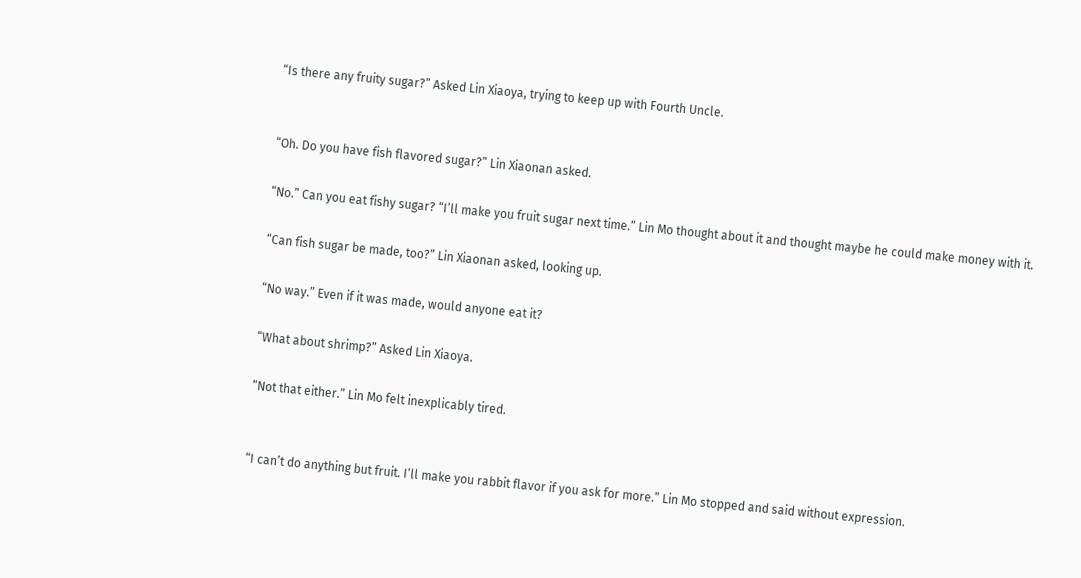“Is there any fruity sugar?” Asked Lin Xiaoya, trying to keep up with Fourth Uncle.


“Oh. Do you have fish flavored sugar?” Lin Xiaonan asked.

“No.” Can you eat fishy sugar? “I’ll make you fruit sugar next time.” Lin Mo thought about it and thought maybe he could make money with it.

“Can fish sugar be made, too?” Lin Xiaonan asked, looking up.

“No way.” Even if it was made, would anyone eat it?

“What about shrimp?” Asked Lin Xiaoya.

“Not that either.” Lin Mo felt inexplicably tired.


“I can’t do anything but fruit. I’ll make you rabbit flavor if you ask for more.” Lin Mo stopped and said without expression.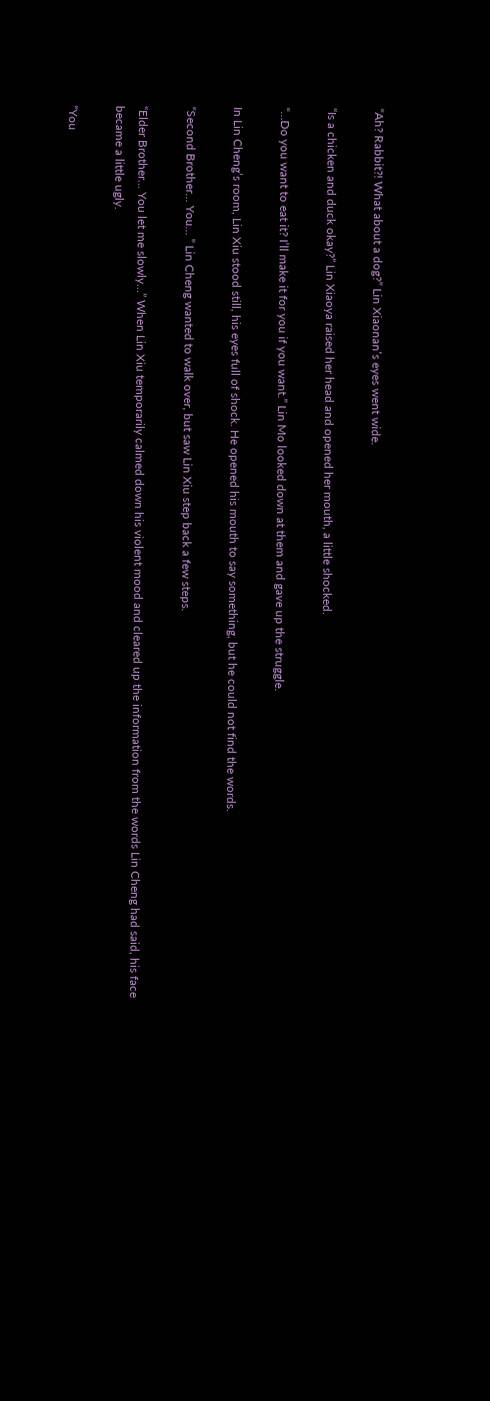“Ah? Rabbit?! What about a dog?” Lin Xiaonan’s eyes went wide.

“Is a chicken and duck okay?” Lin Xiaoya raised her head and opened her mouth, a little shocked.

“…Do you want to eat it? I’ll make it for you if you want.” Lin Mo looked down at them and gave up the struggle.

In Lin Cheng’s room, Lin Xiu stood still, his eyes full of shock. He opened his mouth to say something, but he could not find the words.

“Second Brother… You… ” Lin Cheng wanted to walk over, but saw Lin Xiu step back a few steps.

“Elder Brother… You let me slowly…” When Lin Xiu temporarily calmed down his violent mood and cleared up the information from the words Lin Cheng had said, his face became a little ugly.

“You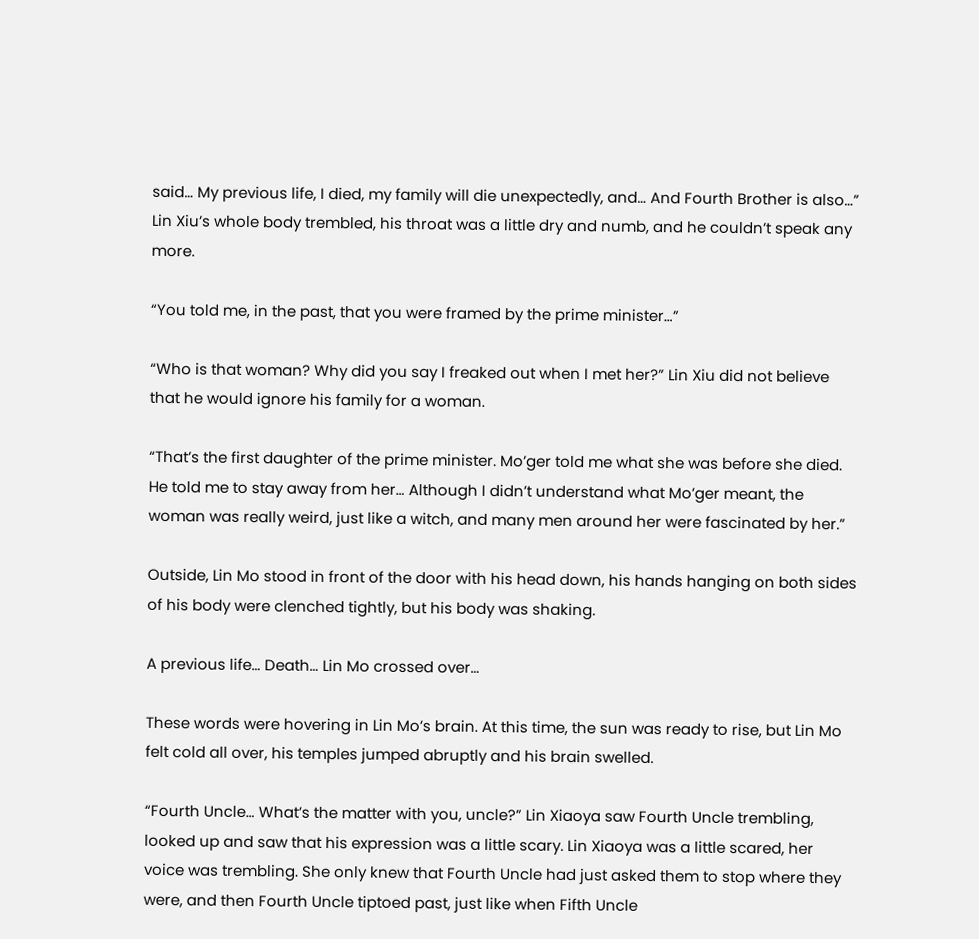said… My previous life, I died, my family will die unexpectedly, and… And Fourth Brother is also…” Lin Xiu’s whole body trembled, his throat was a little dry and numb, and he couldn’t speak any more.

“You told me, in the past, that you were framed by the prime minister…”

“Who is that woman? Why did you say I freaked out when I met her?” Lin Xiu did not believe that he would ignore his family for a woman.

“That’s the first daughter of the prime minister. Mo’ger told me what she was before she died. He told me to stay away from her… Although I didn’t understand what Mo’ger meant, the woman was really weird, just like a witch, and many men around her were fascinated by her.”

Outside, Lin Mo stood in front of the door with his head down, his hands hanging on both sides of his body were clenched tightly, but his body was shaking.

A previous life… Death… Lin Mo crossed over…

These words were hovering in Lin Mo’s brain. At this time, the sun was ready to rise, but Lin Mo felt cold all over, his temples jumped abruptly and his brain swelled.

“Fourth Uncle… What’s the matter with you, uncle?” Lin Xiaoya saw Fourth Uncle trembling, looked up and saw that his expression was a little scary. Lin Xiaoya was a little scared, her voice was trembling. She only knew that Fourth Uncle had just asked them to stop where they were, and then Fourth Uncle tiptoed past, just like when Fifth Uncle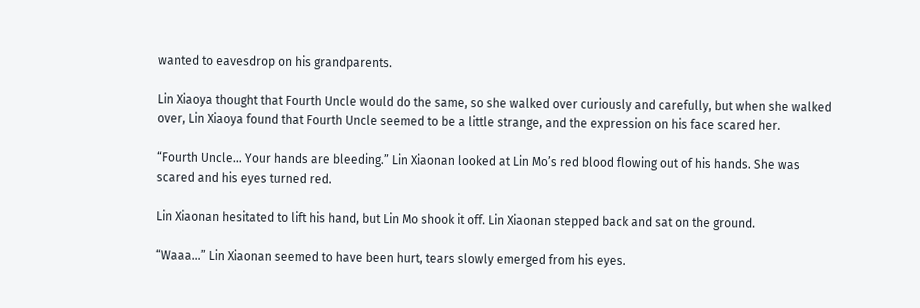wanted to eavesdrop on his grandparents.

Lin Xiaoya thought that Fourth Uncle would do the same, so she walked over curiously and carefully, but when she walked over, Lin Xiaoya found that Fourth Uncle seemed to be a little strange, and the expression on his face scared her.

“Fourth Uncle… Your hands are bleeding.” Lin Xiaonan looked at Lin Mo’s red blood flowing out of his hands. She was scared and his eyes turned red.

Lin Xiaonan hesitated to lift his hand, but Lin Mo shook it off. Lin Xiaonan stepped back and sat on the ground.

“Waaa…” Lin Xiaonan seemed to have been hurt, tears slowly emerged from his eyes.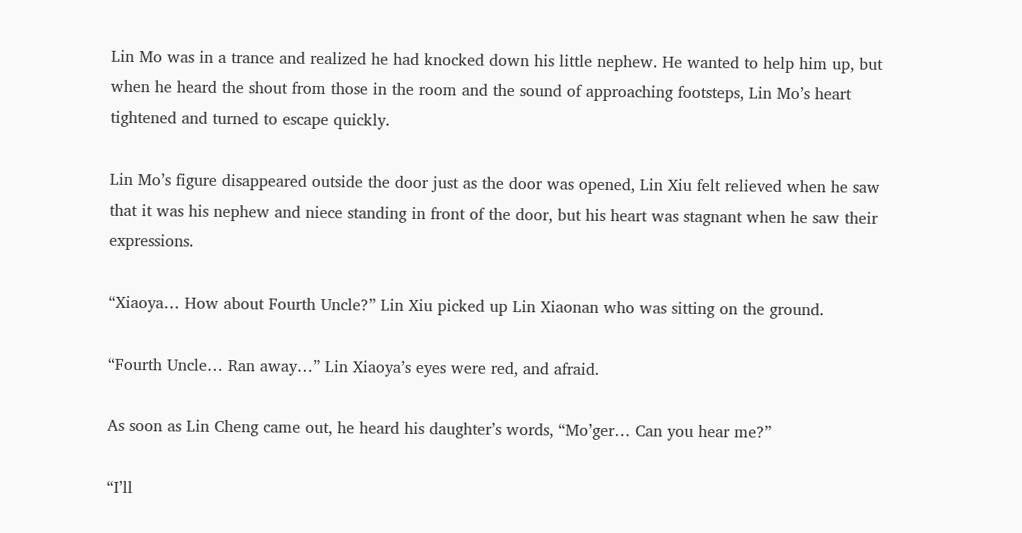Lin Mo was in a trance and realized he had knocked down his little nephew. He wanted to help him up, but when he heard the shout from those in the room and the sound of approaching footsteps, Lin Mo’s heart tightened and turned to escape quickly.

Lin Mo’s figure disappeared outside the door just as the door was opened, Lin Xiu felt relieved when he saw that it was his nephew and niece standing in front of the door, but his heart was stagnant when he saw their expressions.

“Xiaoya… How about Fourth Uncle?” Lin Xiu picked up Lin Xiaonan who was sitting on the ground.

“Fourth Uncle… Ran away…” Lin Xiaoya’s eyes were red, and afraid.

As soon as Lin Cheng came out, he heard his daughter’s words, “Mo’ger… Can you hear me?”

“I’ll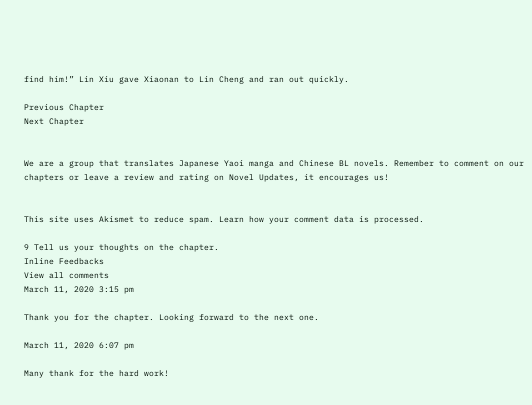find him!” Lin Xiu gave Xiaonan to Lin Cheng and ran out quickly.

Previous Chapter
Next Chapter


We are a group that translates Japanese Yaoi manga and Chinese BL novels. Remember to comment on our chapters or leave a review and rating on Novel Updates, it encourages us!


This site uses Akismet to reduce spam. Learn how your comment data is processed.

9 Tell us your thoughts on the chapter.
Inline Feedbacks
View all comments
March 11, 2020 3:15 pm

Thank you for the chapter. Looking forward to the next one.

March 11, 2020 6:07 pm

Many thank for the hard work!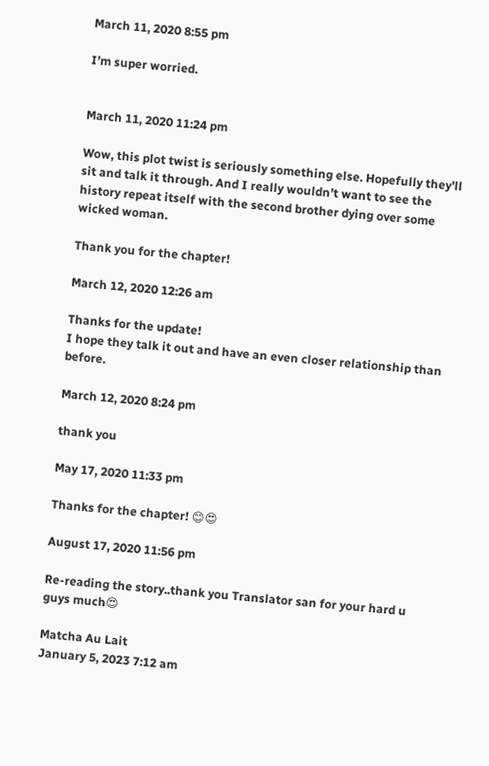March 11, 2020 8:55 pm

I’m super worried.


March 11, 2020 11:24 pm

Wow, this plot twist is seriously something else. Hopefully they’ll sit and talk it through. And I really wouldn’t want to see the history repeat itself with the second brother dying over some wicked woman.

Thank you for the chapter!

March 12, 2020 12:26 am

Thanks for the update!
I hope they talk it out and have an even closer relationship than before.

March 12, 2020 8:24 pm

thank you

May 17, 2020 11:33 pm

Thanks for the chapter! 😊😍

August 17, 2020 11:56 pm

Re-reading the story..thank you Translator san for your hard u guys much😍

Matcha Au Lait
January 5, 2023 7:12 am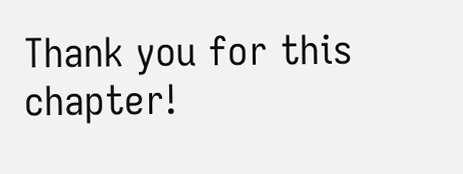Thank you for this chapter!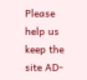Please help us keep the site AD-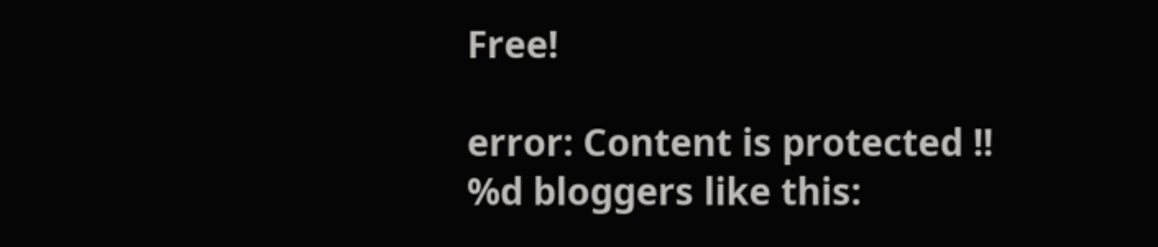Free!

error: Content is protected !!
%d bloggers like this: